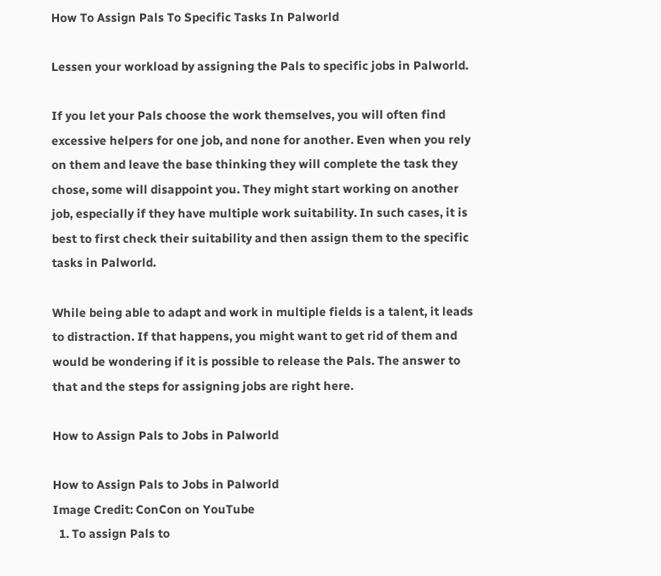How To Assign Pals To Specific Tasks In Palworld

Lessen your workload by assigning the Pals to specific jobs in Palworld.

If you let your Pals choose the work themselves, you will often find excessive helpers for one job, and none for another. Even when you rely on them and leave the base thinking they will complete the task they chose, some will disappoint you. They might start working on another job, especially if they have multiple work suitability. In such cases, it is best to first check their suitability and then assign them to the specific tasks in Palworld.

While being able to adapt and work in multiple fields is a talent, it leads to distraction. If that happens, you might want to get rid of them and would be wondering if it is possible to release the Pals. The answer to that and the steps for assigning jobs are right here.

How to Assign Pals to Jobs in Palworld

How to Assign Pals to Jobs in Palworld
Image Credit: ConCon on YouTube
  1. To assign Pals to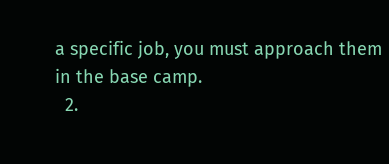a specific job, you must approach them in the base camp.
  2.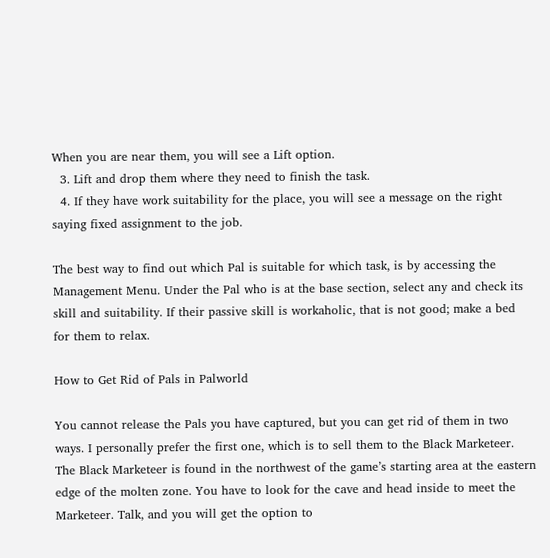When you are near them, you will see a Lift option.
  3. Lift and drop them where they need to finish the task.
  4. If they have work suitability for the place, you will see a message on the right saying fixed assignment to the job.

The best way to find out which Pal is suitable for which task, is by accessing the Management Menu. Under the Pal who is at the base section, select any and check its skill and suitability. If their passive skill is workaholic, that is not good; make a bed for them to relax.

How to Get Rid of Pals in Palworld

You cannot release the Pals you have captured, but you can get rid of them in two ways. I personally prefer the first one, which is to sell them to the Black Marketeer. The Black Marketeer is found in the northwest of the game’s starting area at the eastern edge of the molten zone. You have to look for the cave and head inside to meet the Marketeer. Talk, and you will get the option to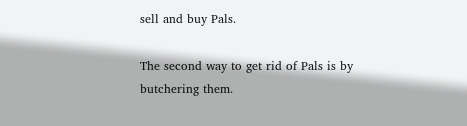sell and buy Pals.

The second way to get rid of Pals is by butchering them.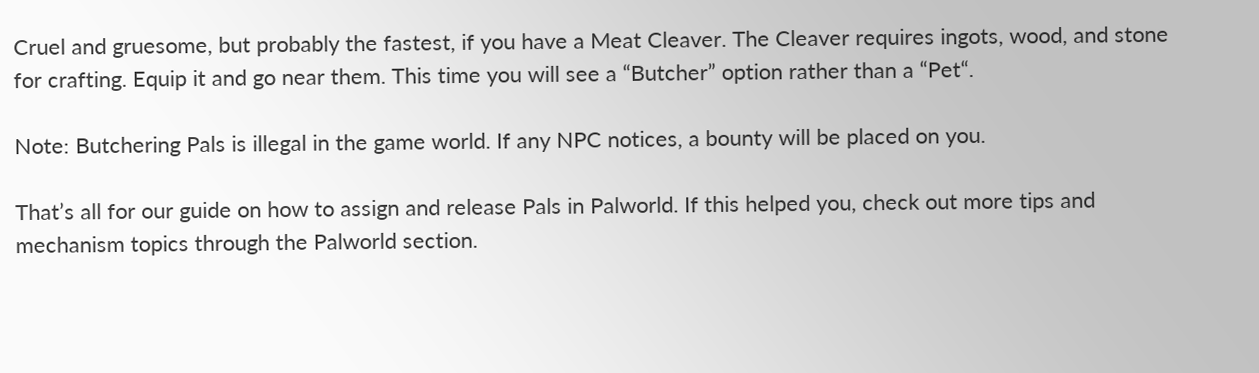Cruel and gruesome, but probably the fastest, if you have a Meat Cleaver. The Cleaver requires ingots, wood, and stone for crafting. Equip it and go near them. This time you will see a “Butcher” option rather than a “Pet“.

Note: Butchering Pals is illegal in the game world. If any NPC notices, a bounty will be placed on you.

That’s all for our guide on how to assign and release Pals in Palworld. If this helped you, check out more tips and mechanism topics through the Palworld section.